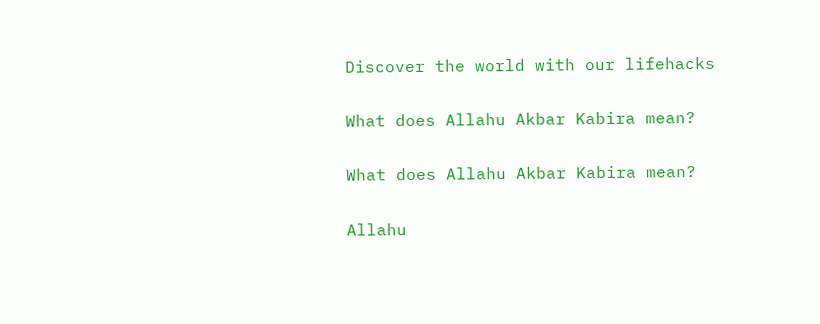Discover the world with our lifehacks

What does Allahu Akbar Kabira mean?

What does Allahu Akbar Kabira mean?

Allahu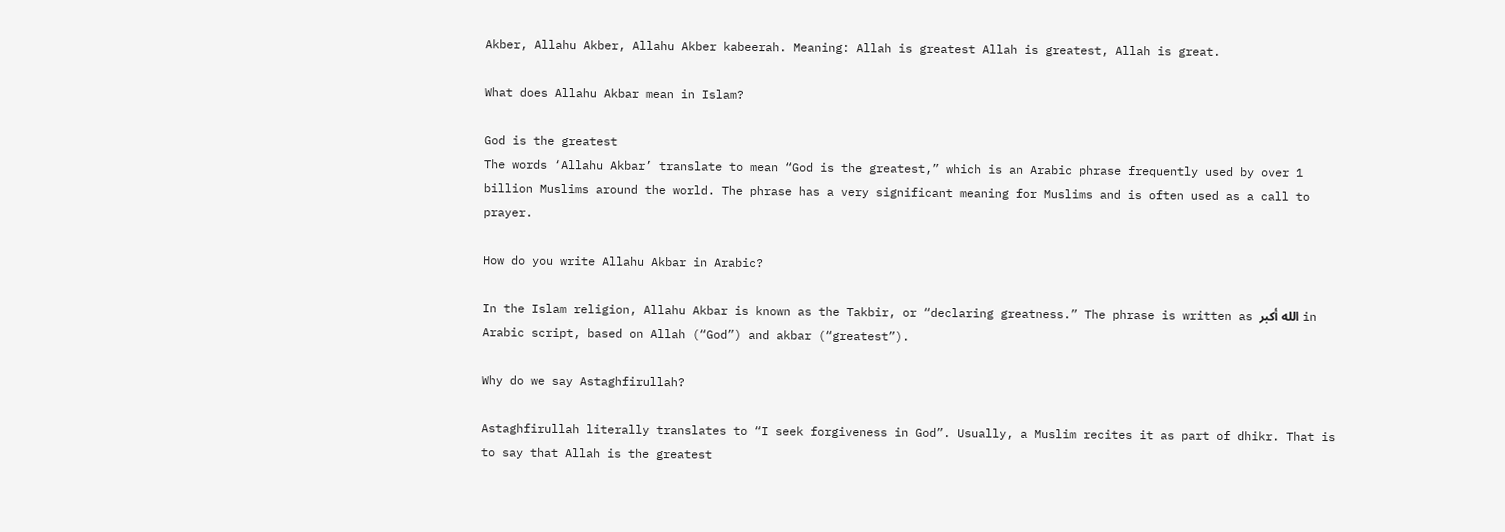Akber, Allahu Akber, Allahu Akber kabeerah. Meaning: Allah is greatest Allah is greatest, Allah is great.

What does Allahu Akbar mean in Islam?

God is the greatest
The words ‘Allahu Akbar’ translate to mean “God is the greatest,” which is an Arabic phrase frequently used by over 1 billion Muslims around the world. The phrase has a very significant meaning for Muslims and is often used as a call to prayer.

How do you write Allahu Akbar in Arabic?

In the Islam religion, Allahu Akbar is known as the Takbir, or “declaring greatness.” The phrase is written as الله أكبر in Arabic script, based on Allah (“God”) and akbar (“greatest”).

Why do we say Astaghfirullah?

Astaghfirullah literally translates to “I seek forgiveness in God”. Usually, a Muslim recites it as part of dhikr. That is to say that Allah is the greatest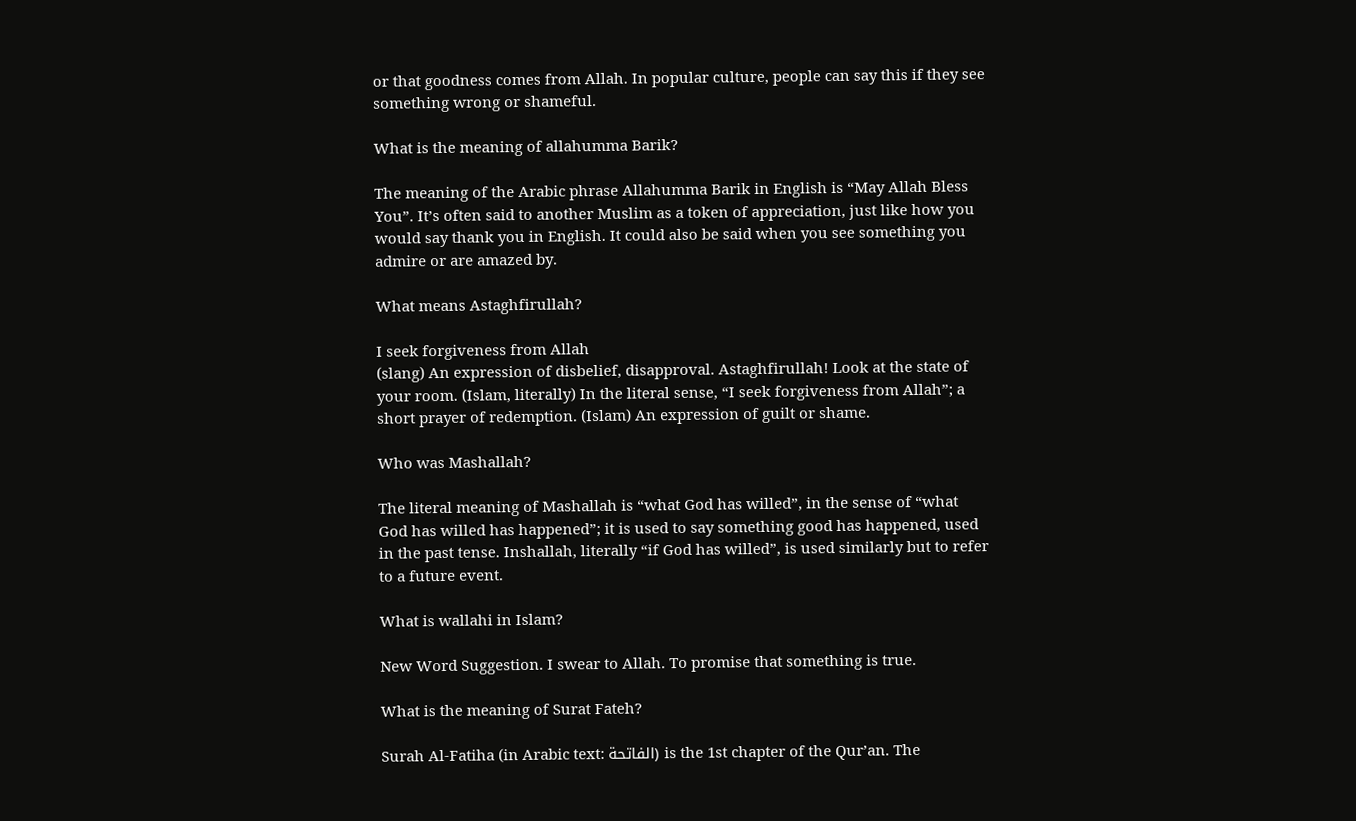or that goodness comes from Allah. In popular culture, people can say this if they see something wrong or shameful.

What is the meaning of allahumma Barik?

The meaning of the Arabic phrase Allahumma Barik in English is “May Allah Bless You”. It’s often said to another Muslim as a token of appreciation, just like how you would say thank you in English. It could also be said when you see something you admire or are amazed by.

What means Astaghfirullah?

I seek forgiveness from Allah
(slang) An expression of disbelief, disapproval. Astaghfirullah! Look at the state of your room. (Islam, literally) In the literal sense, “I seek forgiveness from Allah”; a short prayer of redemption. (Islam) An expression of guilt or shame.

Who was Mashallah?

The literal meaning of Mashallah is “what God has willed”, in the sense of “what God has willed has happened”; it is used to say something good has happened, used in the past tense. Inshallah, literally “if God has willed”, is used similarly but to refer to a future event.

What is wallahi in Islam?

New Word Suggestion. I swear to Allah. To promise that something is true.

What is the meaning of Surat Fateh?

Surah Al-Fatiha (in Arabic text: الفاتحة) is the 1st chapter of the Qur’an. The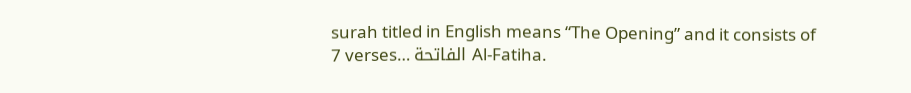surah titled in English means “The Opening” and it consists of 7 verses… الفاتحة Al-Fatiha.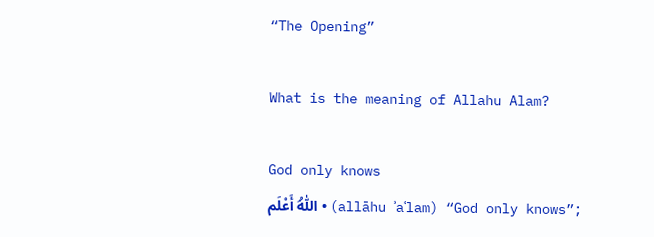“The Opening”

What is the meaning of Allahu Alam?

God only knows
اَللّٰهُ أَعْلَم • (allāhu ʾaʿlam) “God only knows”;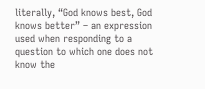literally, “God knows best, God knows better” – an expression used when responding to a question to which one does not know the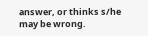answer, or thinks s/he may be wrong.